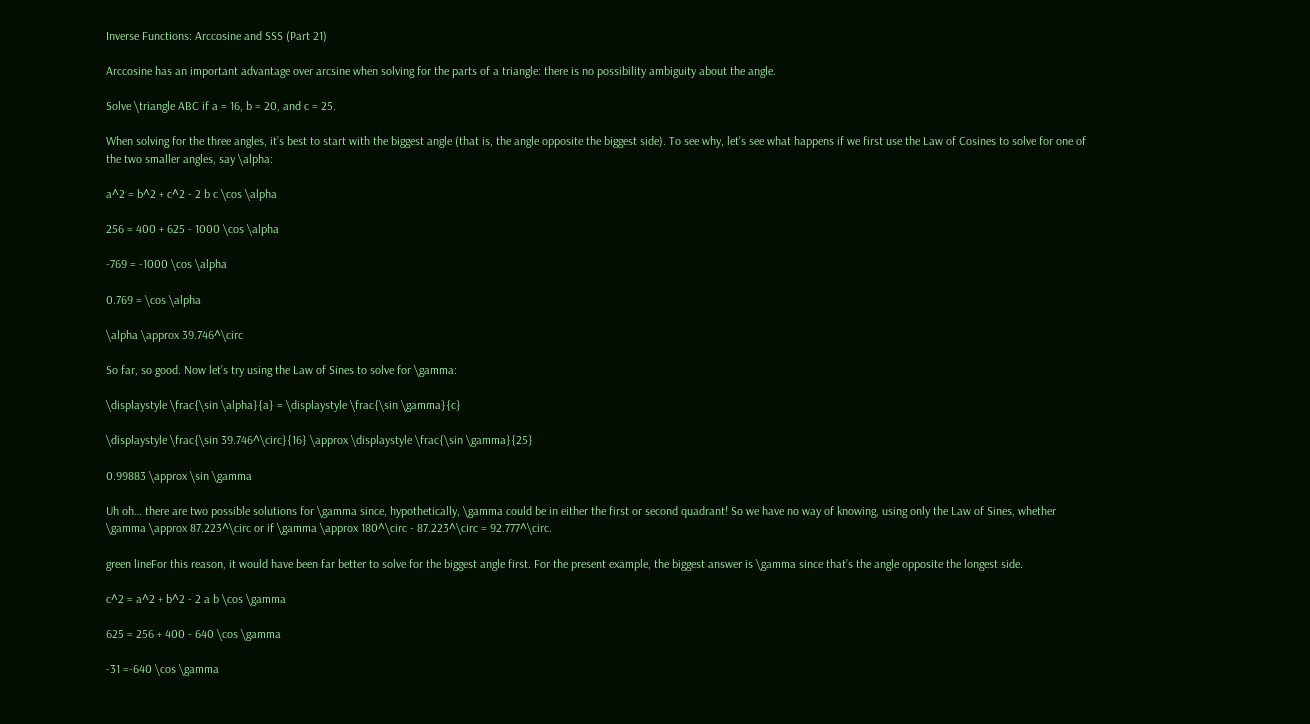Inverse Functions: Arccosine and SSS (Part 21)

Arccosine has an important advantage over arcsine when solving for the parts of a triangle: there is no possibility ambiguity about the angle.

Solve \triangle ABC if a = 16, b = 20, and c = 25.

When solving for the three angles, it’s best to start with the biggest angle (that is, the angle opposite the biggest side). To see why, let’s see what happens if we first use the Law of Cosines to solve for one of the two smaller angles, say \alpha:

a^2 = b^2 + c^2 - 2 b c \cos \alpha

256 = 400 + 625 - 1000 \cos \alpha

-769 = -1000 \cos \alpha

0.769 = \cos \alpha

\alpha \approx 39.746^\circ

So far, so good. Now let’s try using the Law of Sines to solve for \gamma:

\displaystyle \frac{\sin \alpha}{a} = \displaystyle \frac{\sin \gamma}{c}

\displaystyle \frac{\sin 39.746^\circ}{16} \approx \displaystyle \frac{\sin \gamma}{25}

0.99883 \approx \sin \gamma

Uh oh… there are two possible solutions for \gamma since, hypothetically, \gamma could be in either the first or second quadrant! So we have no way of knowing, using only the Law of Sines, whether \gamma \approx 87.223^\circ or if \gamma \approx 180^\circ - 87.223^\circ = 92.777^\circ.

green lineFor this reason, it would have been far better to solve for the biggest angle first. For the present example, the biggest answer is \gamma since that’s the angle opposite the longest side.

c^2 = a^2 + b^2 - 2 a b \cos \gamma

625 = 256 + 400 - 640 \cos \gamma

-31 =-640 \cos \gamma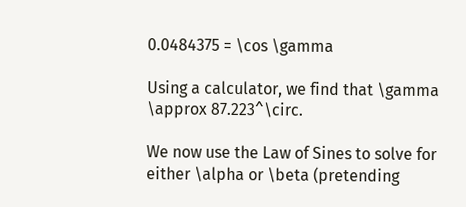0.0484375 = \cos \gamma

Using a calculator, we find that \gamma \approx 87.223^\circ.

We now use the Law of Sines to solve for either \alpha or \beta (pretending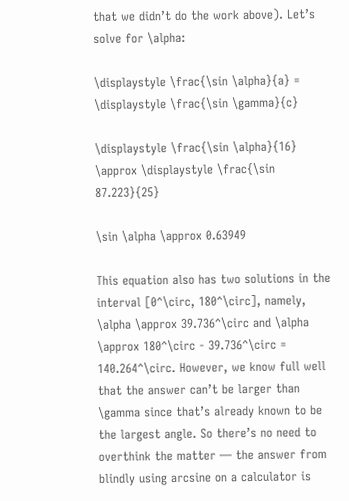that we didn’t do the work above). Let’s solve for \alpha:

\displaystyle \frac{\sin \alpha}{a} = \displaystyle \frac{\sin \gamma}{c}

\displaystyle \frac{\sin \alpha}{16} \approx \displaystyle \frac{\sin 87.223}{25}

\sin \alpha \approx 0.63949

This equation also has two solutions in the interval [0^\circ, 180^\circ], namely, \alpha \approx 39.736^\circ and \alpha \approx 180^\circ - 39.736^\circ = 140.264^\circ. However, we know full well that the answer can’t be larger than \gamma since that’s already known to be the largest angle. So there’s no need to overthink the matter — the answer from blindly using arcsine on a calculator is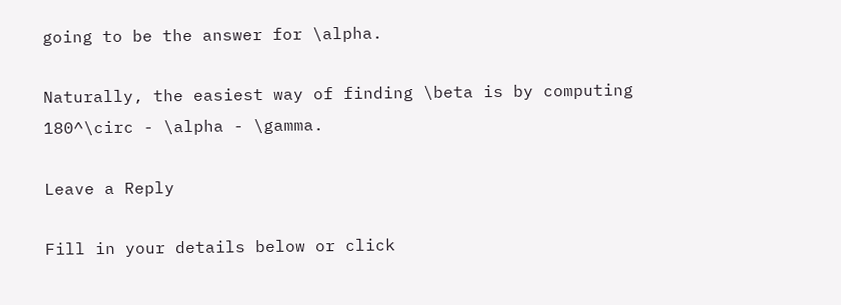going to be the answer for \alpha.

Naturally, the easiest way of finding \beta is by computing 180^\circ - \alpha - \gamma.

Leave a Reply

Fill in your details below or click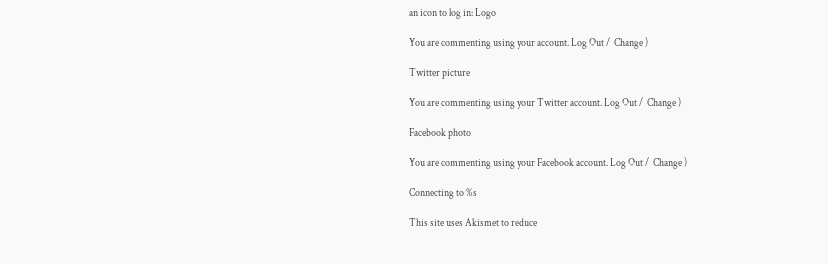an icon to log in: Logo

You are commenting using your account. Log Out /  Change )

Twitter picture

You are commenting using your Twitter account. Log Out /  Change )

Facebook photo

You are commenting using your Facebook account. Log Out /  Change )

Connecting to %s

This site uses Akismet to reduce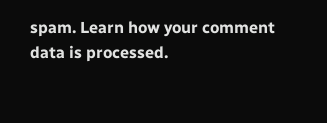spam. Learn how your comment data is processed.